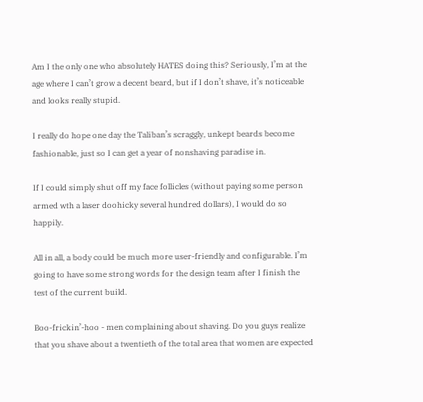Am I the only one who absolutely HATES doing this? Seriously, I’m at the age where I can’t grow a decent beard, but if I don’t shave, it’s noticeable and looks really stupid.

I really do hope one day the Taliban’s scraggly, unkept beards become fashionable, just so I can get a year of nonshaving paradise in.

If I could simply shut off my face follicles (without paying some person armed wth a laser doohicky several hundred dollars), I would do so happily.

All in all, a body could be much more user-friendly and configurable. I’m going to have some strong words for the design team after I finish the test of the current build.

Boo-frickin’-hoo - men complaining about shaving. Do you guys realize that you shave about a twentieth of the total area that women are expected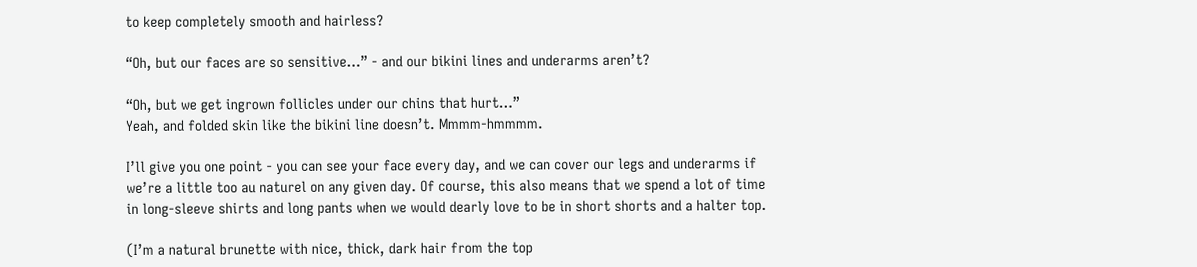to keep completely smooth and hairless?

“Oh, but our faces are so sensitive…” - and our bikini lines and underarms aren’t?

“Oh, but we get ingrown follicles under our chins that hurt…”
Yeah, and folded skin like the bikini line doesn’t. Mmmm-hmmmm.

I’ll give you one point - you can see your face every day, and we can cover our legs and underarms if we’re a little too au naturel on any given day. Of course, this also means that we spend a lot of time in long-sleeve shirts and long pants when we would dearly love to be in short shorts and a halter top.

(I’m a natural brunette with nice, thick, dark hair from the top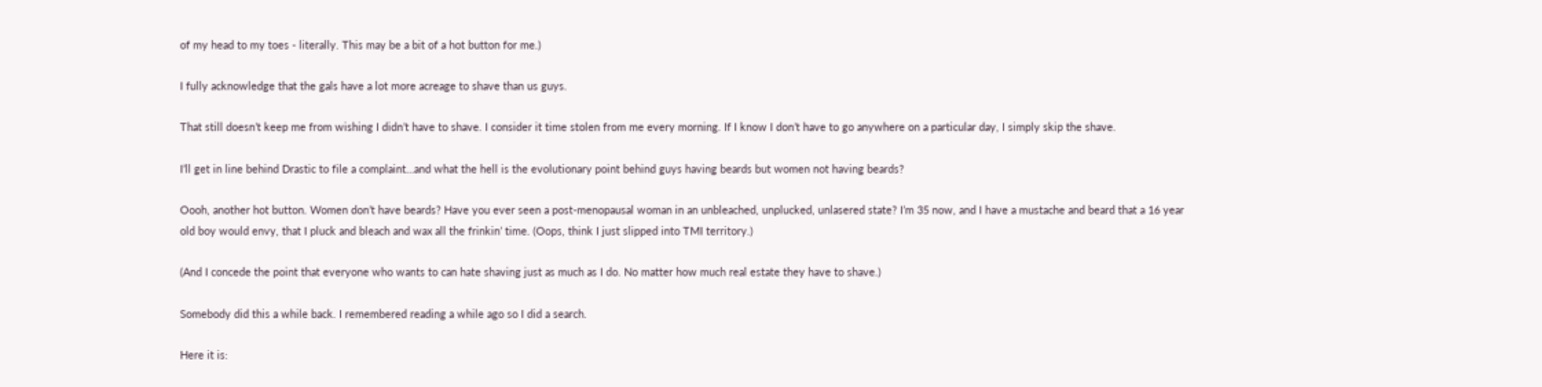of my head to my toes - literally. This may be a bit of a hot button for me.)

I fully acknowledge that the gals have a lot more acreage to shave than us guys.

That still doesn’t keep me from wishing I didn’t have to shave. I consider it time stolen from me every morning. If I know I don’t have to go anywhere on a particular day, I simply skip the shave.

I’ll get in line behind Drastic to file a complaint…and what the hell is the evolutionary point behind guys having beards but women not having beards?

Oooh, another hot button. Women don’t have beards? Have you ever seen a post-menopausal woman in an unbleached, unplucked, unlasered state? I’m 35 now, and I have a mustache and beard that a 16 year old boy would envy, that I pluck and bleach and wax all the frinkin’ time. (Oops, think I just slipped into TMI territory.)

(And I concede the point that everyone who wants to can hate shaving just as much as I do. No matter how much real estate they have to shave.)

Somebody did this a while back. I remembered reading a while ago so I did a search.

Here it is: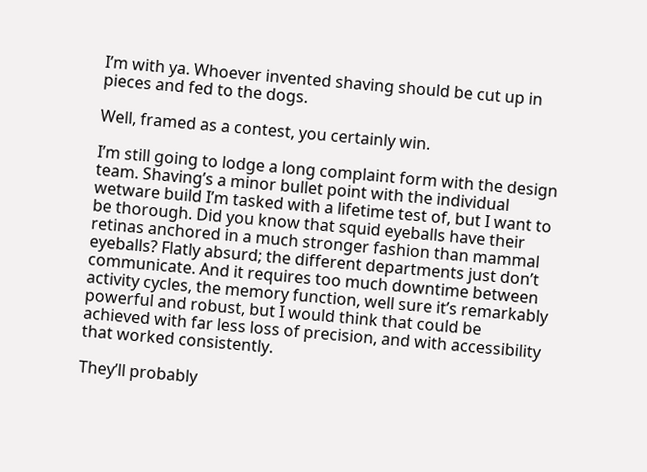I’m with ya. Whoever invented shaving should be cut up in pieces and fed to the dogs.

Well, framed as a contest, you certainly win.

I’m still going to lodge a long complaint form with the design team. Shaving’s a minor bullet point with the individual wetware build I’m tasked with a lifetime test of, but I want to be thorough. Did you know that squid eyeballs have their retinas anchored in a much stronger fashion than mammal eyeballs? Flatly absurd; the different departments just don’t communicate. And it requires too much downtime between activity cycles, the memory function, well sure it’s remarkably powerful and robust, but I would think that could be achieved with far less loss of precision, and with accessibility that worked consistently.

They’ll probably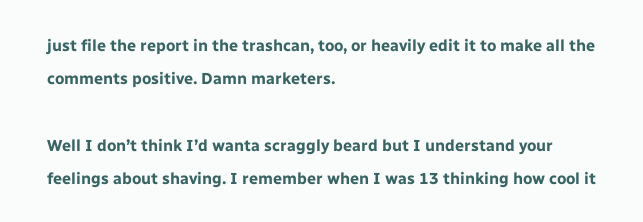just file the report in the trashcan, too, or heavily edit it to make all the comments positive. Damn marketers.

Well I don’t think I’d wanta scraggly beard but I understand your feelings about shaving. I remember when I was 13 thinking how cool it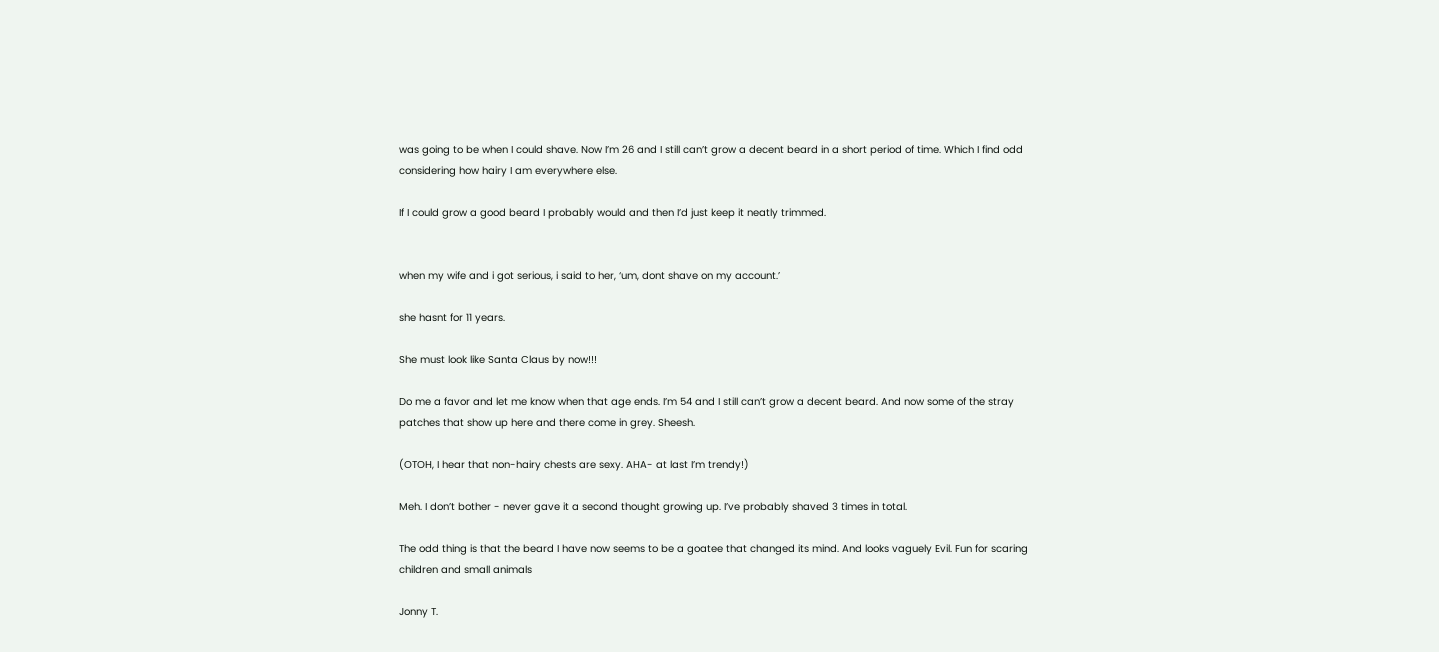was going to be when I could shave. Now I’m 26 and I still can’t grow a decent beard in a short period of time. Which I find odd considering how hairy I am everywhere else.

If I could grow a good beard I probably would and then I’d just keep it neatly trimmed.


when my wife and i got serious, i said to her, ‘um, dont shave on my account.’

she hasnt for 11 years.

She must look like Santa Claus by now!!!

Do me a favor and let me know when that age ends. I’m 54 and I still can’t grow a decent beard. And now some of the stray patches that show up here and there come in grey. Sheesh.

(OTOH, I hear that non-hairy chests are sexy. AHA- at last I’m trendy!)

Meh. I don’t bother - never gave it a second thought growing up. I’ve probably shaved 3 times in total.

The odd thing is that the beard I have now seems to be a goatee that changed its mind. And looks vaguely Evil. Fun for scaring children and small animals

Jonny T.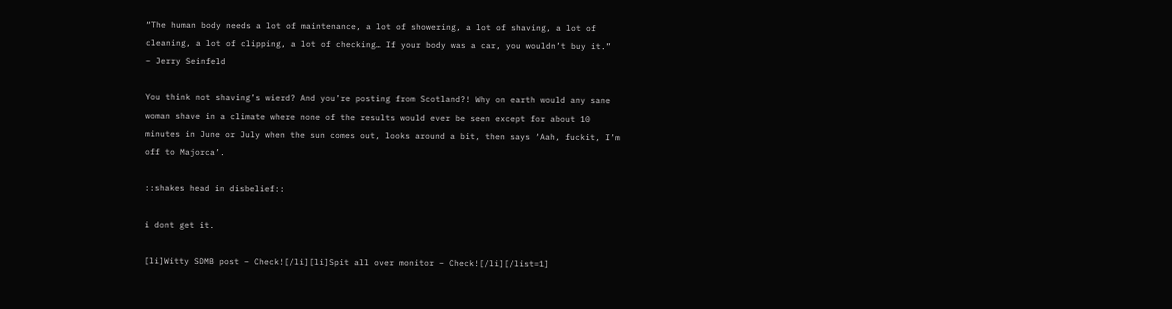“The human body needs a lot of maintenance, a lot of showering, a lot of shaving, a lot of cleaning, a lot of clipping, a lot of checking… If your body was a car, you wouldn’t buy it.”
– Jerry Seinfeld

You think not shaving’s wierd? And you’re posting from Scotland?! Why on earth would any sane woman shave in a climate where none of the results would ever be seen except for about 10 minutes in June or July when the sun comes out, looks around a bit, then says ‘Aah, fuckit, I’m off to Majorca’.

::shakes head in disbelief::

i dont get it.

[li]Witty SDMB post – Check![/li][li]Spit all over monitor – Check![/li][/list=1]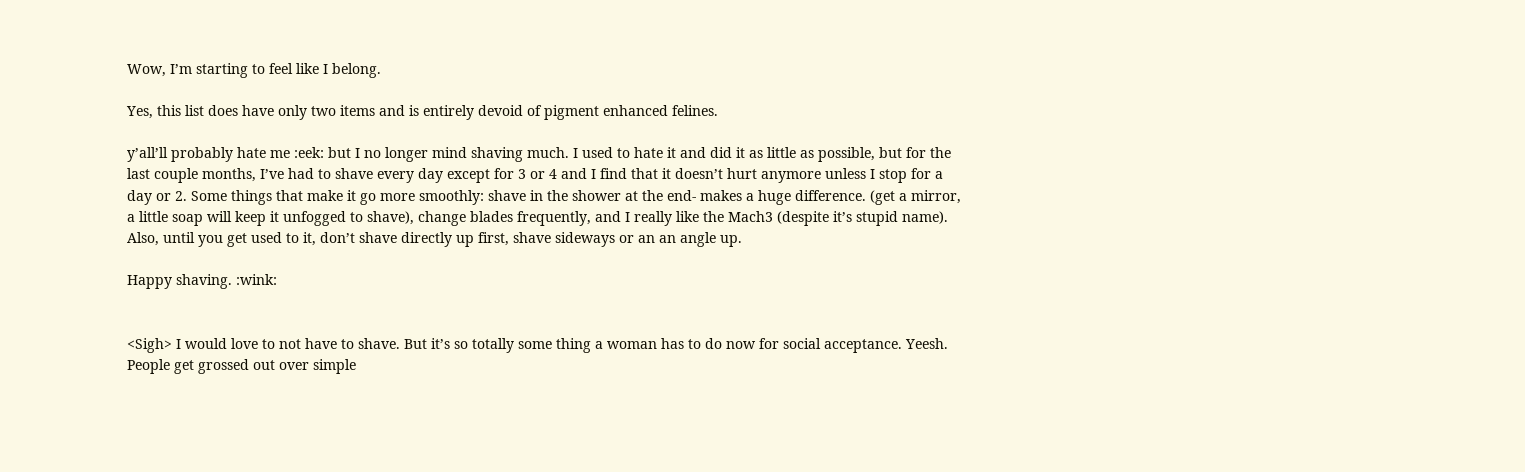Wow, I’m starting to feel like I belong.

Yes, this list does have only two items and is entirely devoid of pigment enhanced felines.

y’all’ll probably hate me :eek: but I no longer mind shaving much. I used to hate it and did it as little as possible, but for the last couple months, I’ve had to shave every day except for 3 or 4 and I find that it doesn’t hurt anymore unless I stop for a day or 2. Some things that make it go more smoothly: shave in the shower at the end- makes a huge difference. (get a mirror, a little soap will keep it unfogged to shave), change blades frequently, and I really like the Mach3 (despite it’s stupid name). Also, until you get used to it, don’t shave directly up first, shave sideways or an an angle up.

Happy shaving. :wink:


<Sigh> I would love to not have to shave. But it’s so totally some thing a woman has to do now for social acceptance. Yeesh. People get grossed out over simple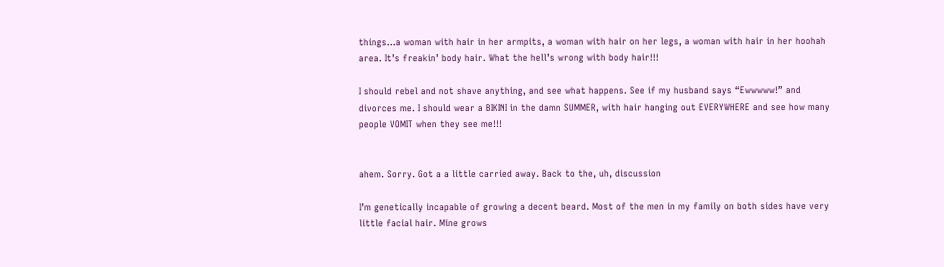things…a woman with hair in her armpits, a woman with hair on her legs, a woman with hair in her hoohah area. It’s freakin’ body hair. What the hell’s wrong with body hair!!!

I should rebel and not shave anything, and see what happens. See if my husband says “Ewwwww!” and divorces me. I should wear a BIKINI in the damn SUMMER, with hair hanging out EVERYWHERE and see how many people VOMIT when they see me!!!


ahem. Sorry. Got a a little carried away. Back to the, uh, discussion

I’m genetically incapable of growing a decent beard. Most of the men in my family on both sides have very little facial hair. Mine grows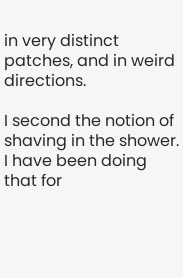in very distinct patches, and in weird directions.

I second the notion of shaving in the shower. I have been doing that for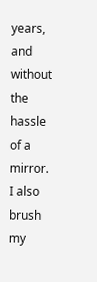years, and without the hassle of a mirror. I also brush my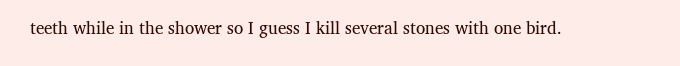teeth while in the shower so I guess I kill several stones with one bird.